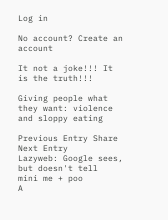Log in

No account? Create an account

It not a joke!!! It is the truth!!!

Giving people what they want: violence and sloppy eating

Previous Entry Share Next Entry
Lazyweb: Google sees, but doesn't tell
mini me + poo
A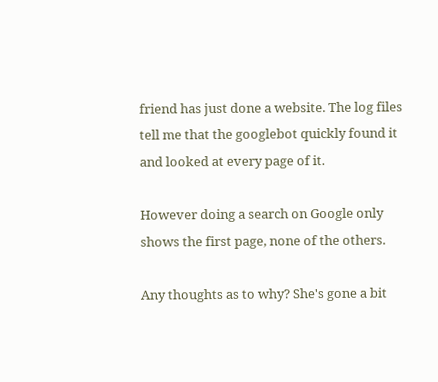friend has just done a website. The log files tell me that the googlebot quickly found it and looked at every page of it.

However doing a search on Google only shows the first page, none of the others.

Any thoughts as to why? She's gone a bit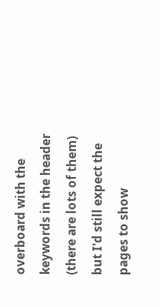overboard with the keywords in the header (there are lots of them) but I'd still expect the pages to show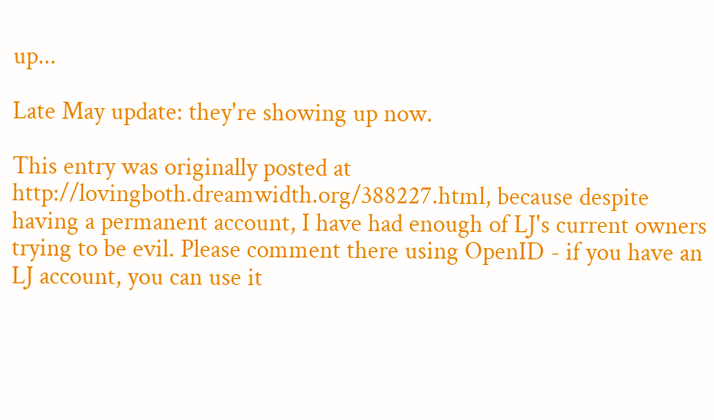up...

Late May update: they're showing up now.

This entry was originally posted at http://lovingboth.dreamwidth.org/388227.html, because despite having a permanent account, I have had enough of LJ's current owners trying to be evil. Please comment there using OpenID - if you have an LJ account, you can use it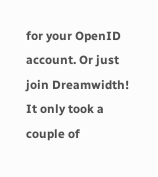for your OpenID account. Or just join Dreamwidth! It only took a couple of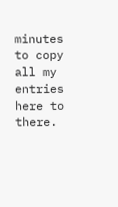minutes to copy all my entries here to there.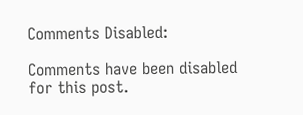Comments Disabled:

Comments have been disabled for this post.